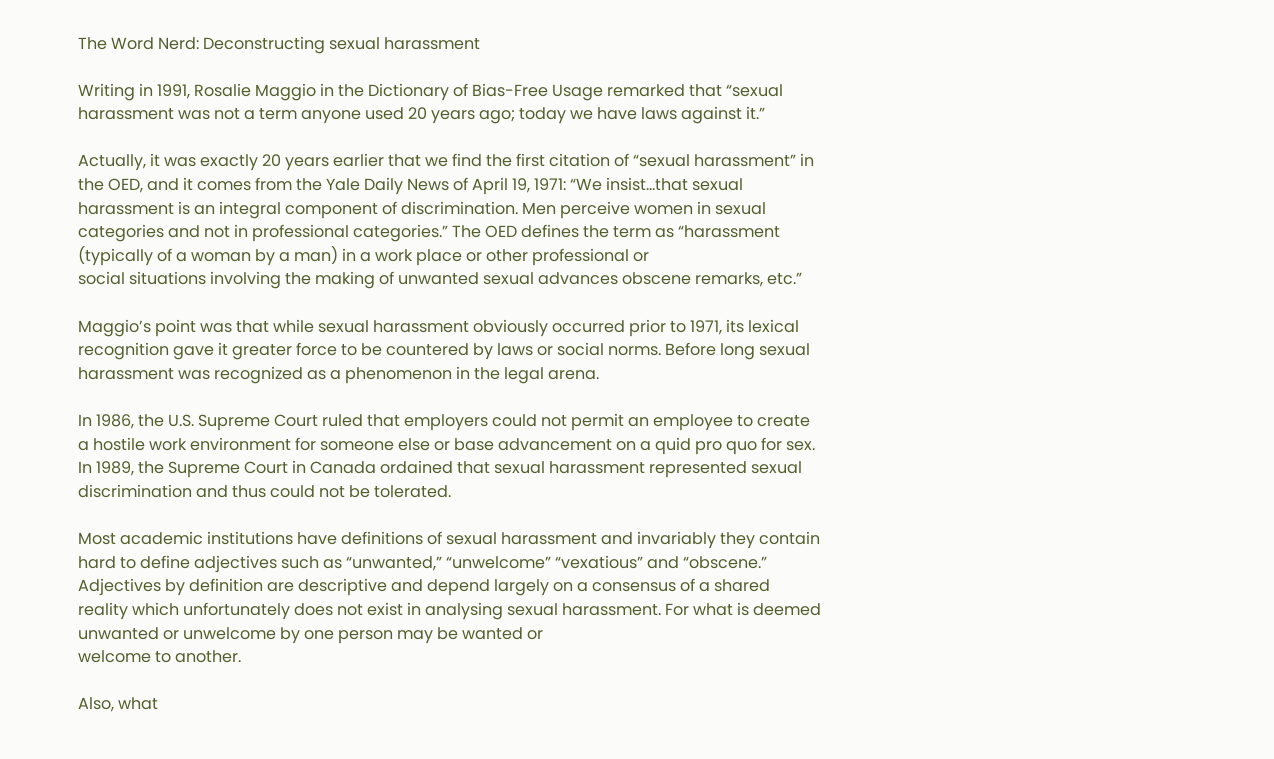The Word Nerd: Deconstructing sexual harassment

Writing in 1991, Rosalie Maggio in the Dictionary of Bias-Free Usage remarked that “sexual harassment was not a term anyone used 20 years ago; today we have laws against it.”

Actually, it was exactly 20 years earlier that we find the first citation of “sexual harassment” in the OED, and it comes from the Yale Daily News of April 19, 1971: “We insist…that sexual harassment is an integral component of discrimination. Men perceive women in sexual categories and not in professional categories.” The OED defines the term as “harassment (typically of a woman by a man) in a work place or other professional or
social situations involving the making of unwanted sexual advances obscene remarks, etc.”

Maggio’s point was that while sexual harassment obviously occurred prior to 1971, its lexical recognition gave it greater force to be countered by laws or social norms. Before long sexual
harassment was recognized as a phenomenon in the legal arena.

In 1986, the U.S. Supreme Court ruled that employers could not permit an employee to create a hostile work environment for someone else or base advancement on a quid pro quo for sex. In 1989, the Supreme Court in Canada ordained that sexual harassment represented sexual discrimination and thus could not be tolerated.

Most academic institutions have definitions of sexual harassment and invariably they contain hard to define adjectives such as “unwanted,” “unwelcome” “vexatious” and “obscene.” Adjectives by definition are descriptive and depend largely on a consensus of a shared reality which unfortunately does not exist in analysing sexual harassment. For what is deemed unwanted or unwelcome by one person may be wanted or
welcome to another.

Also, what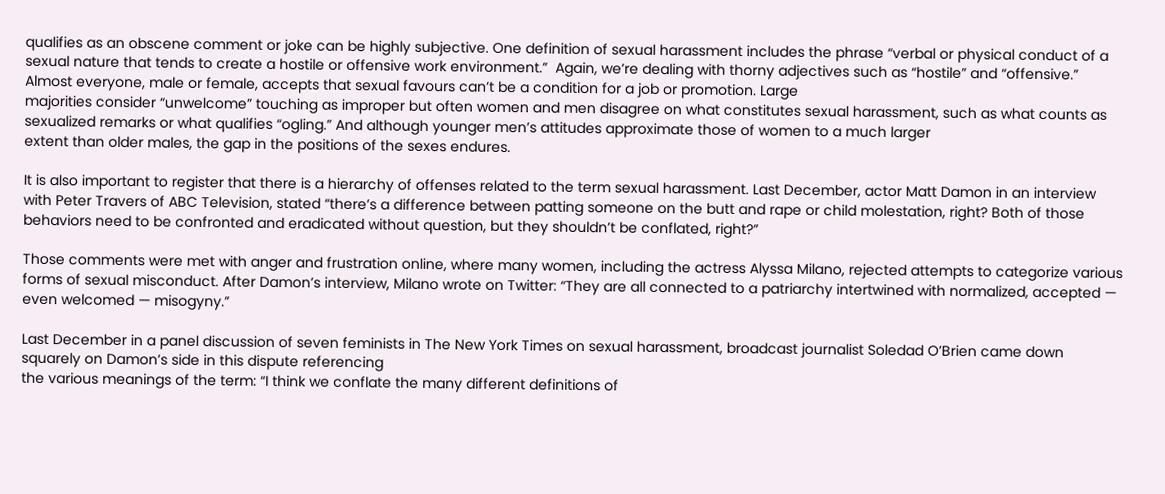qualifies as an obscene comment or joke can be highly subjective. One definition of sexual harassment includes the phrase “verbal or physical conduct of a sexual nature that tends to create a hostile or offensive work environment.”  Again, we’re dealing with thorny adjectives such as “hostile” and “offensive.” Almost everyone, male or female, accepts that sexual favours can’t be a condition for a job or promotion. Large
majorities consider “unwelcome” touching as improper but often women and men disagree on what constitutes sexual harassment, such as what counts as sexualized remarks or what qualifies “ogling.” And although younger men’s attitudes approximate those of women to a much larger
extent than older males, the gap in the positions of the sexes endures.

It is also important to register that there is a hierarchy of offenses related to the term sexual harassment. Last December, actor Matt Damon in an interview with Peter Travers of ABC Television, stated “there’s a difference between patting someone on the butt and rape or child molestation, right? Both of those behaviors need to be confronted and eradicated without question, but they shouldn’t be conflated, right?”

Those comments were met with anger and frustration online, where many women, including the actress Alyssa Milano, rejected attempts to categorize various forms of sexual misconduct. After Damon’s interview, Milano wrote on Twitter: “They are all connected to a patriarchy intertwined with normalized, accepted — even welcomed — misogyny.”

Last December in a panel discussion of seven feminists in The New York Times on sexual harassment, broadcast journalist Soledad O’Brien came down squarely on Damon’s side in this dispute referencing
the various meanings of the term: “I think we conflate the many different definitions of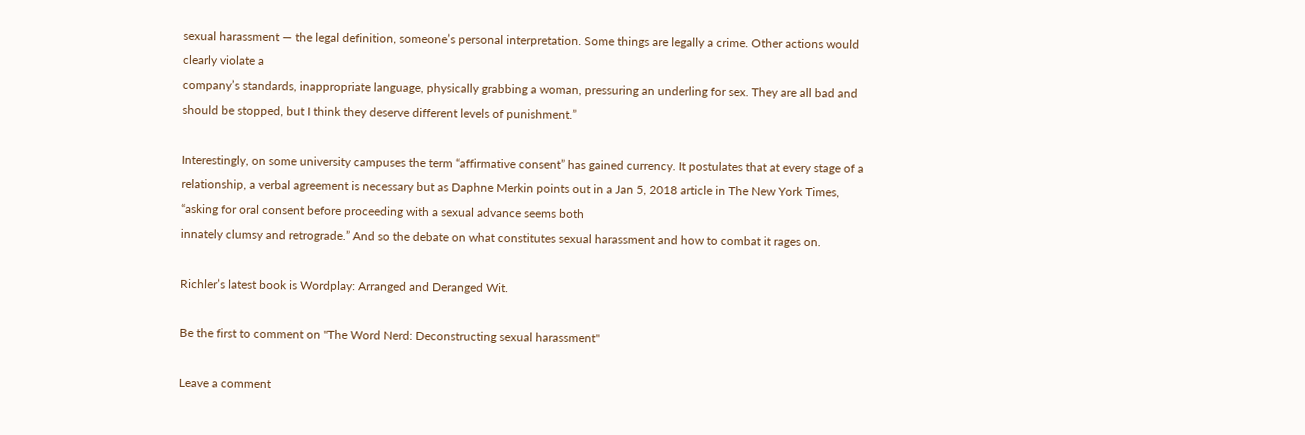sexual harassment — the legal definition, someone’s personal interpretation. Some things are legally a crime. Other actions would clearly violate a
company’s standards, inappropriate language, physically grabbing a woman, pressuring an underling for sex. They are all bad and should be stopped, but I think they deserve different levels of punishment.”

Interestingly, on some university campuses the term “affirmative consent” has gained currency. It postulates that at every stage of a relationship, a verbal agreement is necessary but as Daphne Merkin points out in a Jan 5, 2018 article in The New York Times, “asking for oral consent before proceeding with a sexual advance seems both
innately clumsy and retrograde.” And so the debate on what constitutes sexual harassment and how to combat it rages on.

Richler’s latest book is Wordplay: Arranged and Deranged Wit.

Be the first to comment on "The Word Nerd: Deconstructing sexual harassment"

Leave a comment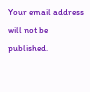Your email address will not be published.